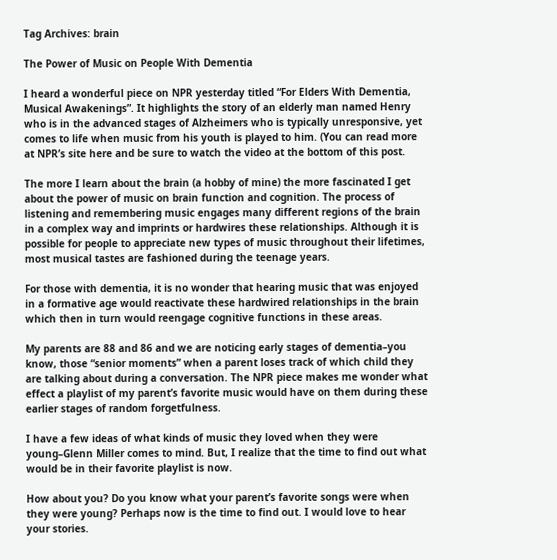Tag Archives: brain

The Power of Music on People With Dementia

I heard a wonderful piece on NPR yesterday titled “For Elders With Dementia, Musical Awakenings”. It highlights the story of an elderly man named Henry who is in the advanced stages of Alzheimers who is typically unresponsive, yet comes to life when music from his youth is played to him. (You can read more at NPR’s site here and be sure to watch the video at the bottom of this post.

The more I learn about the brain (a hobby of mine) the more fascinated I get about the power of music on brain function and cognition. The process of listening and remembering music engages many different regions of the brain in a complex way and imprints or hardwires these relationships. Although it is possible for people to appreciate new types of music throughout their lifetimes, most musical tastes are fashioned during the teenage years.

For those with dementia, it is no wonder that hearing music that was enjoyed in a formative age would reactivate these hardwired relationships in the brain which then in turn would reengage cognitive functions in these areas.

My parents are 88 and 86 and we are noticing early stages of dementia–you know, those “senior moments” when a parent loses track of which child they are talking about during a conversation. The NPR piece makes me wonder what effect a playlist of my parent’s favorite music would have on them during these earlier stages of random forgetfulness.

I have a few ideas of what kinds of music they loved when they were young–Glenn Miller comes to mind. But, I realize that the time to find out what would be in their favorite playlist is now.

How about you? Do you know what your parent’s favorite songs were when they were young? Perhaps now is the time to find out. I would love to hear your stories.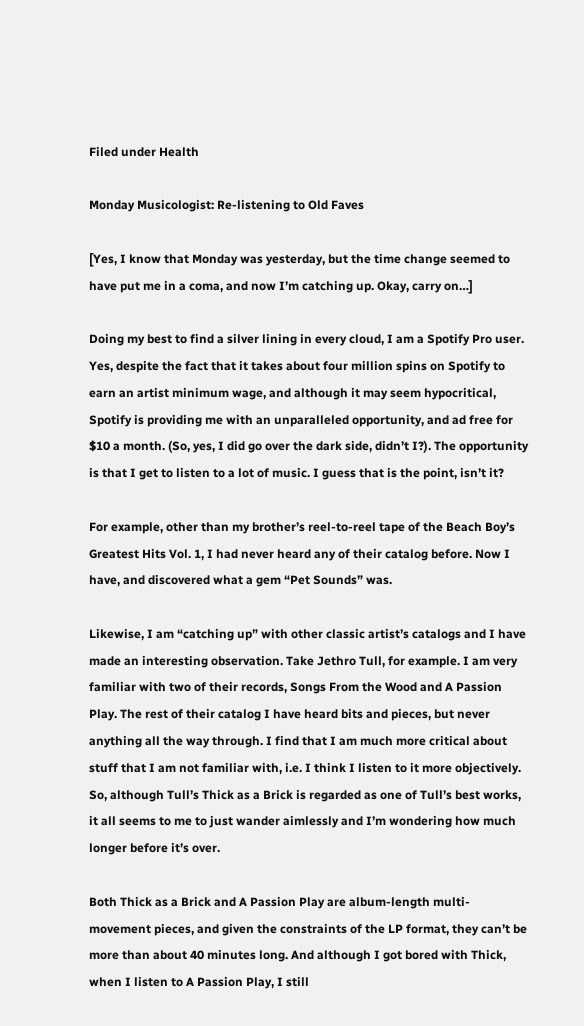Filed under Health

Monday Musicologist: Re-listening to Old Faves

[Yes, I know that Monday was yesterday, but the time change seemed to have put me in a coma, and now I’m catching up. Okay, carry on…]

Doing my best to find a silver lining in every cloud, I am a Spotify Pro user. Yes, despite the fact that it takes about four million spins on Spotify to earn an artist minimum wage, and although it may seem hypocritical, Spotify is providing me with an unparalleled opportunity, and ad free for $10 a month. (So, yes, I did go over the dark side, didn’t I?). The opportunity is that I get to listen to a lot of music. I guess that is the point, isn’t it?

For example, other than my brother’s reel-to-reel tape of the Beach Boy’s Greatest Hits Vol. 1, I had never heard any of their catalog before. Now I have, and discovered what a gem “Pet Sounds” was.

Likewise, I am “catching up” with other classic artist’s catalogs and I have made an interesting observation. Take Jethro Tull, for example. I am very familiar with two of their records, Songs From the Wood and A Passion Play. The rest of their catalog I have heard bits and pieces, but never anything all the way through. I find that I am much more critical about stuff that I am not familiar with, i.e. I think I listen to it more objectively. So, although Tull’s Thick as a Brick is regarded as one of Tull’s best works, it all seems to me to just wander aimlessly and I’m wondering how much longer before it’s over.

Both Thick as a Brick and A Passion Play are album-length multi-movement pieces, and given the constraints of the LP format, they can’t be more than about 40 minutes long. And although I got bored with Thick, when I listen to A Passion Play, I still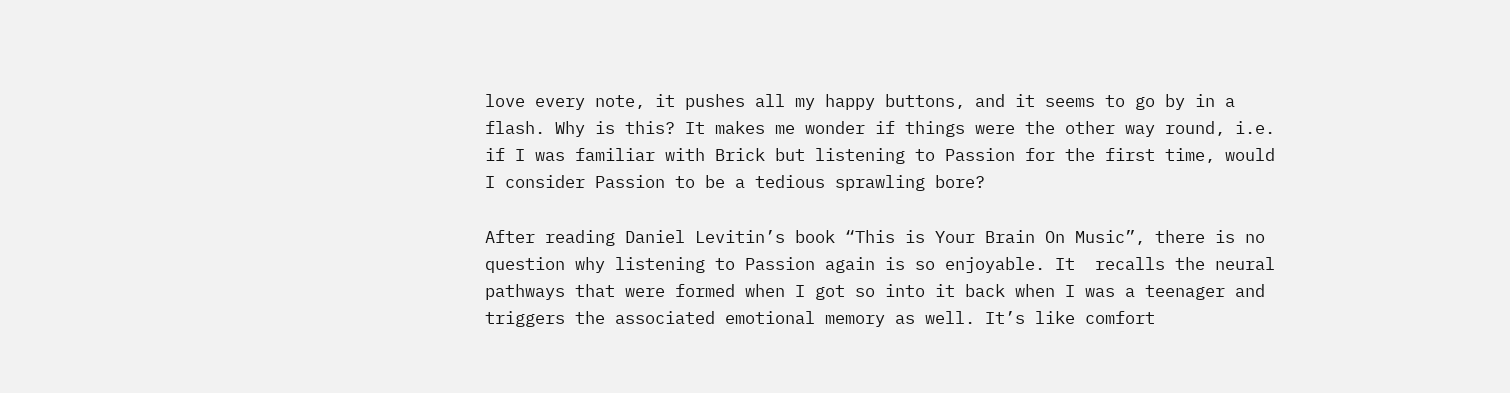love every note, it pushes all my happy buttons, and it seems to go by in a flash. Why is this? It makes me wonder if things were the other way round, i.e. if I was familiar with Brick but listening to Passion for the first time, would I consider Passion to be a tedious sprawling bore?

After reading Daniel Levitin’s book “This is Your Brain On Music”, there is no question why listening to Passion again is so enjoyable. It  recalls the neural pathways that were formed when I got so into it back when I was a teenager and triggers the associated emotional memory as well. It’s like comfort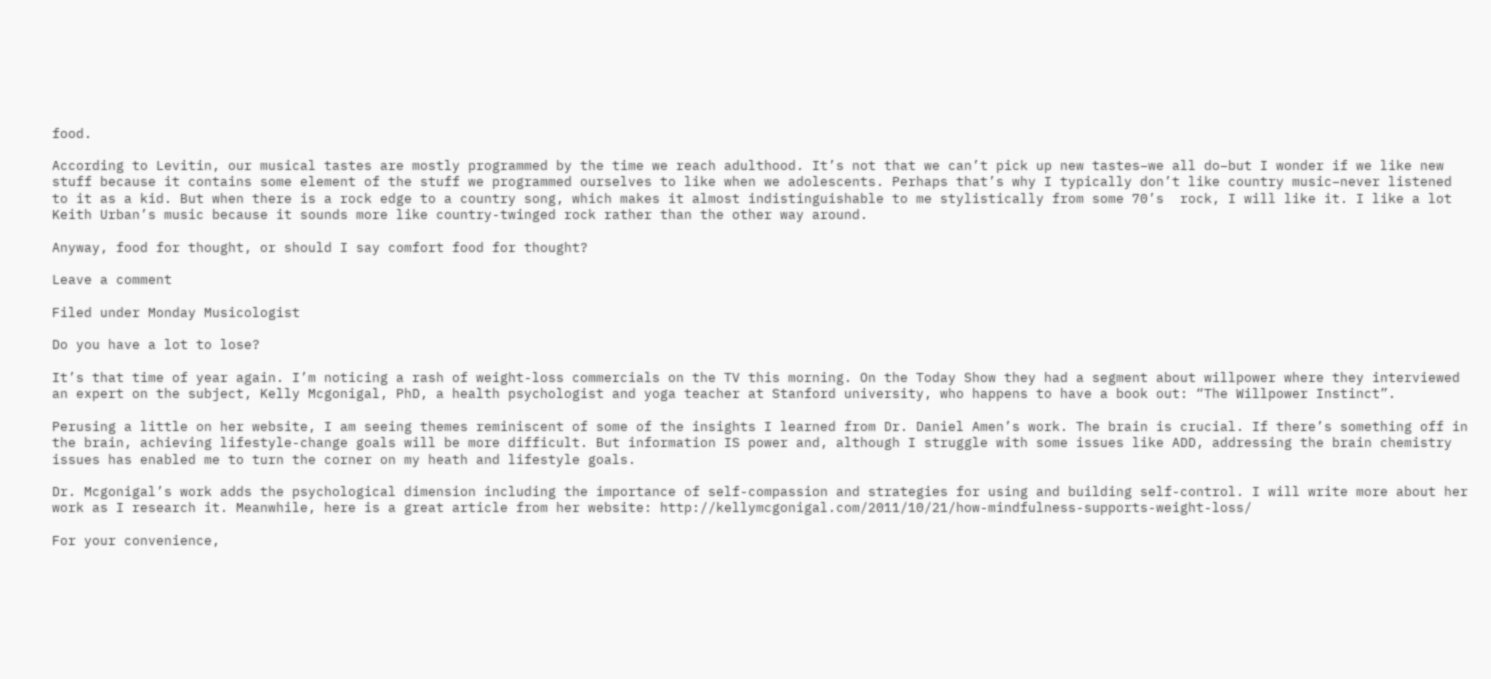food.

According to Levitin, our musical tastes are mostly programmed by the time we reach adulthood. It’s not that we can’t pick up new tastes–we all do–but I wonder if we like new stuff because it contains some element of the stuff we programmed ourselves to like when we adolescents. Perhaps that’s why I typically don’t like country music–never listened to it as a kid. But when there is a rock edge to a country song, which makes it almost indistinguishable to me stylistically from some 70’s  rock, I will like it. I like a lot Keith Urban’s music because it sounds more like country-twinged rock rather than the other way around.

Anyway, food for thought, or should I say comfort food for thought?

Leave a comment

Filed under Monday Musicologist

Do you have a lot to lose?

It’s that time of year again. I’m noticing a rash of weight-loss commercials on the TV this morning. On the Today Show they had a segment about willpower where they interviewed an expert on the subject, Kelly Mcgonigal, PhD, a health psychologist and yoga teacher at Stanford university, who happens to have a book out: “The Willpower Instinct”.

Perusing a little on her website, I am seeing themes reminiscent of some of the insights I learned from Dr. Daniel Amen’s work. The brain is crucial. If there’s something off in the brain, achieving lifestyle-change goals will be more difficult. But information IS power and, although I struggle with some issues like ADD, addressing the brain chemistry issues has enabled me to turn the corner on my heath and lifestyle goals.

Dr. Mcgonigal’s work adds the psychological dimension including the importance of self-compassion and strategies for using and building self-control. I will write more about her work as I research it. Meanwhile, here is a great article from her website: http://kellymcgonigal.com/2011/10/21/how-mindfulness-supports-weight-loss/

For your convenience,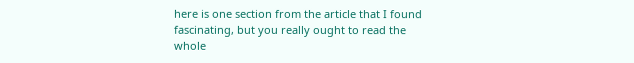here is one section from the article that I found fascinating, but you really ought to read the whole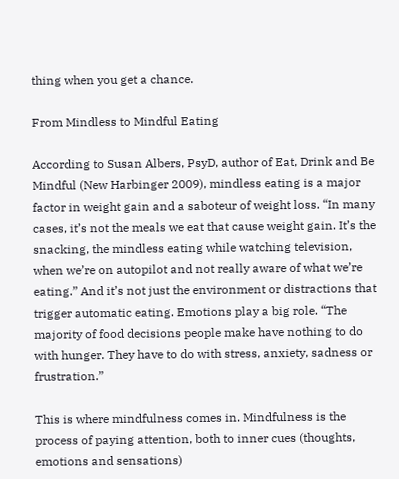thing when you get a chance.

From Mindless to Mindful Eating

According to Susan Albers, PsyD, author of Eat, Drink and Be Mindful (New Harbinger 2009), mindless eating is a major factor in weight gain and a saboteur of weight loss. “In many cases, it’s not the meals we eat that cause weight gain. It’s the snacking, the mindless eating while watching television, when we’re on autopilot and not really aware of what we’re eating.” And it’s not just the environment or distractions that trigger automatic eating. Emotions play a big role. “The majority of food decisions people make have nothing to do with hunger. They have to do with stress, anxiety, sadness or frustration.”

This is where mindfulness comes in. Mindfulness is the process of paying attention, both to inner cues (thoughts, emotions and sensations)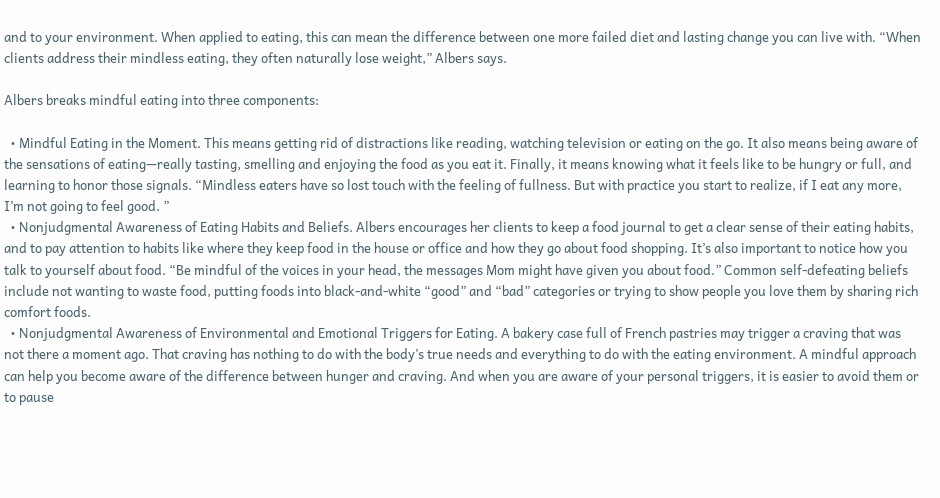and to your environment. When applied to eating, this can mean the difference between one more failed diet and lasting change you can live with. “When clients address their mindless eating, they often naturally lose weight,” Albers says.

Albers breaks mindful eating into three components:

  • Mindful Eating in the Moment. This means getting rid of distractions like reading, watching television or eating on the go. It also means being aware of the sensations of eating—really tasting, smelling and enjoying the food as you eat it. Finally, it means knowing what it feels like to be hungry or full, and learning to honor those signals. “Mindless eaters have so lost touch with the feeling of fullness. But with practice you start to realize, if I eat any more, I’m not going to feel good. ”
  • Nonjudgmental Awareness of Eating Habits and Beliefs. Albers encourages her clients to keep a food journal to get a clear sense of their eating habits, and to pay attention to habits like where they keep food in the house or office and how they go about food shopping. It’s also important to notice how you talk to yourself about food. “Be mindful of the voices in your head, the messages Mom might have given you about food.” Common self-defeating beliefs include not wanting to waste food, putting foods into black-and-white “good” and “bad” categories or trying to show people you love them by sharing rich comfort foods.
  • Nonjudgmental Awareness of Environmental and Emotional Triggers for Eating. A bakery case full of French pastries may trigger a craving that was not there a moment ago. That craving has nothing to do with the body’s true needs and everything to do with the eating environment. A mindful approach can help you become aware of the difference between hunger and craving. And when you are aware of your personal triggers, it is easier to avoid them or to pause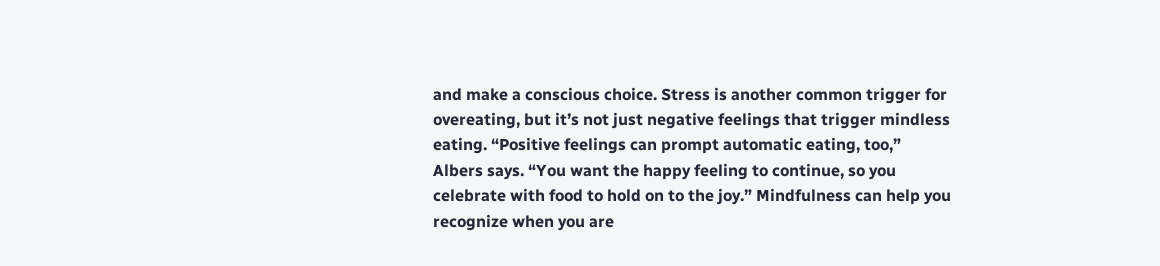and make a conscious choice. Stress is another common trigger for overeating, but it’s not just negative feelings that trigger mindless eating. “Positive feelings can prompt automatic eating, too,” Albers says. “You want the happy feeling to continue, so you celebrate with food to hold on to the joy.” Mindfulness can help you recognize when you are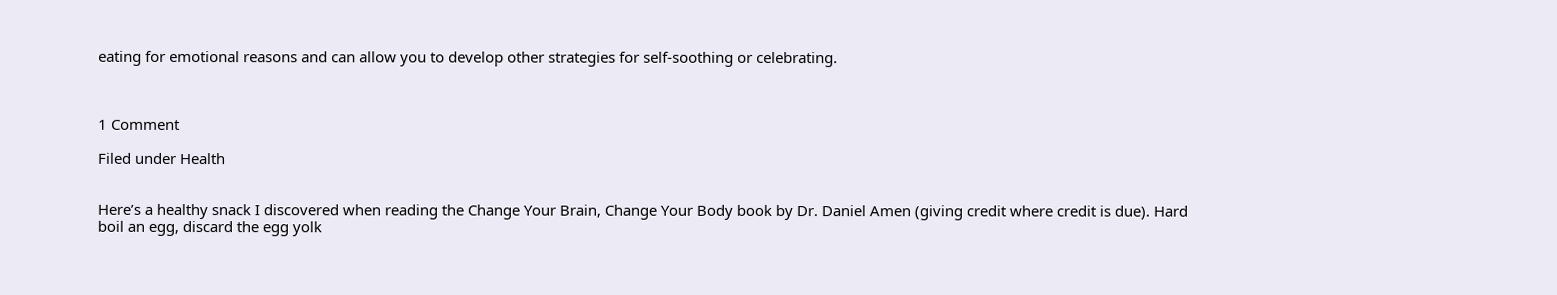eating for emotional reasons and can allow you to develop other strategies for self-soothing or celebrating.



1 Comment

Filed under Health


Here’s a healthy snack I discovered when reading the Change Your Brain, Change Your Body book by Dr. Daniel Amen (giving credit where credit is due). Hard boil an egg, discard the egg yolk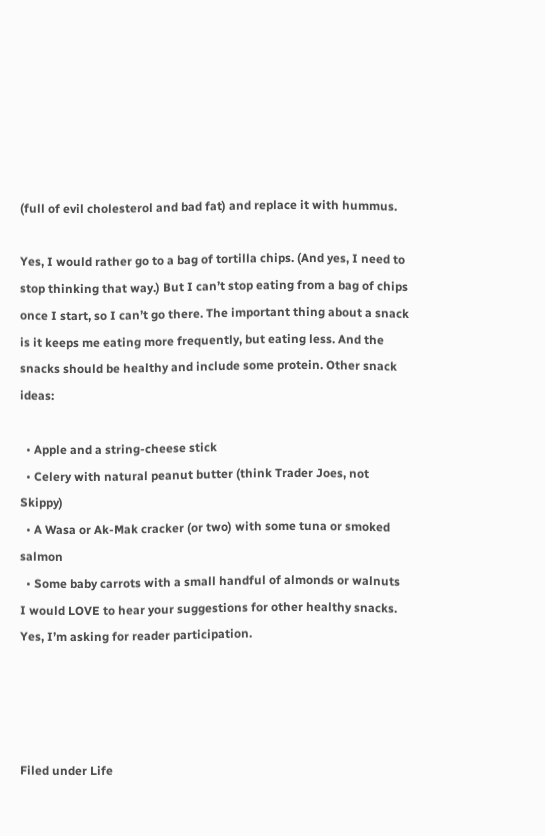(full of evil cholesterol and bad fat) and replace it with hummus.

Yes, I would rather go to a bag of tortilla chips. (And yes, I need to stop thinking that way.) But I can’t stop eating from a bag of chips once I start, so I can’t go there. The important thing about a snack is it keeps me eating more frequently, but eating less. And the snacks should be healthy and include some protein. Other snack ideas:

  • Apple and a string-cheese stick
  • Celery with natural peanut butter (think Trader Joes, not Skippy)
  • A Wasa or Ak-Mak cracker (or two) with some tuna or smoked salmon
  • Some baby carrots with a small handful of almonds or walnuts
I would LOVE to hear your suggestions for other healthy snacks. Yes, I’m asking for reader participation.




Filed under Life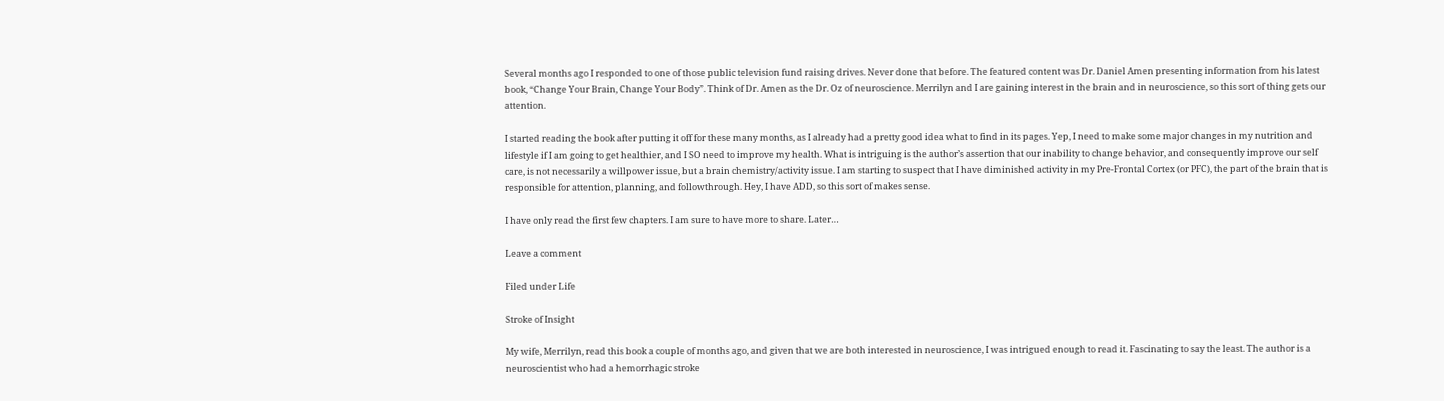Several months ago I responded to one of those public television fund raising drives. Never done that before. The featured content was Dr. Daniel Amen presenting information from his latest book, “Change Your Brain, Change Your Body”. Think of Dr. Amen as the Dr. Oz of neuroscience. Merrilyn and I are gaining interest in the brain and in neuroscience, so this sort of thing gets our attention.

I started reading the book after putting it off for these many months, as I already had a pretty good idea what to find in its pages. Yep, I need to make some major changes in my nutrition and lifestyle if I am going to get healthier, and I SO need to improve my health. What is intriguing is the author’s assertion that our inability to change behavior, and consequently improve our self care, is not necessarily a willpower issue, but a brain chemistry/activity issue. I am starting to suspect that I have diminished activity in my Pre-Frontal Cortex (or PFC), the part of the brain that is responsible for attention, planning, and followthrough. Hey, I have ADD, so this sort of makes sense.

I have only read the first few chapters. I am sure to have more to share. Later…

Leave a comment

Filed under Life

Stroke of Insight

My wife, Merrilyn, read this book a couple of months ago, and given that we are both interested in neuroscience, I was intrigued enough to read it. Fascinating to say the least. The author is a neuroscientist who had a hemorrhagic stroke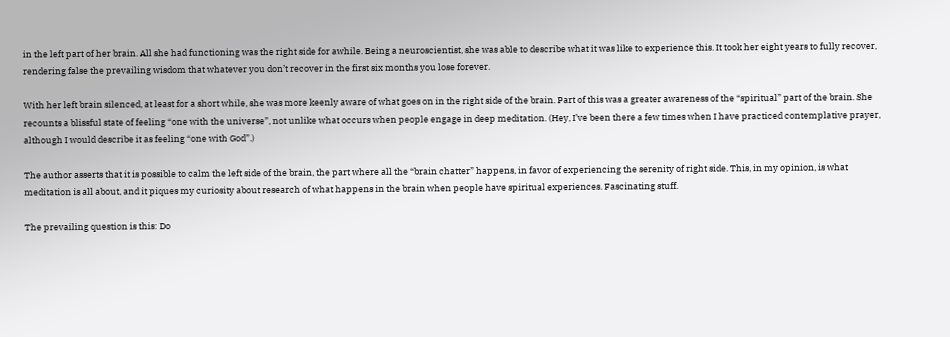in the left part of her brain. All she had functioning was the right side for awhile. Being a neuroscientist, she was able to describe what it was like to experience this. It took her eight years to fully recover, rendering false the prevailing wisdom that whatever you don’t recover in the first six months you lose forever.

With her left brain silenced, at least for a short while, she was more keenly aware of what goes on in the right side of the brain. Part of this was a greater awareness of the “spiritual” part of the brain. She recounts a blissful state of feeling “one with the universe”, not unlike what occurs when people engage in deep meditation. (Hey, I’ve been there a few times when I have practiced contemplative prayer, although I would describe it as feeling “one with God”.)

The author asserts that it is possible to calm the left side of the brain, the part where all the “brain chatter” happens, in favor of experiencing the serenity of right side. This, in my opinion, is what meditation is all about, and it piques my curiosity about research of what happens in the brain when people have spiritual experiences. Fascinating stuff.

The prevailing question is this: Do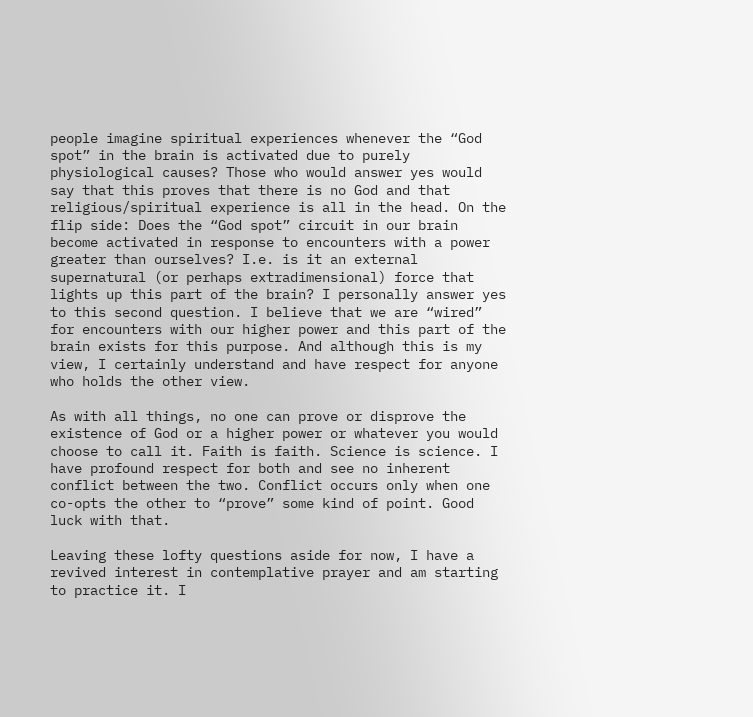people imagine spiritual experiences whenever the “God spot” in the brain is activated due to purely physiological causes? Those who would answer yes would say that this proves that there is no God and that religious/spiritual experience is all in the head. On the flip side: Does the “God spot” circuit in our brain become activated in response to encounters with a power greater than ourselves? I.e. is it an external supernatural (or perhaps extradimensional) force that lights up this part of the brain? I personally answer yes to this second question. I believe that we are “wired” for encounters with our higher power and this part of the brain exists for this purpose. And although this is my view, I certainly understand and have respect for anyone who holds the other view.

As with all things, no one can prove or disprove the existence of God or a higher power or whatever you would choose to call it. Faith is faith. Science is science. I have profound respect for both and see no inherent conflict between the two. Conflict occurs only when one co-opts the other to “prove” some kind of point. Good luck with that.

Leaving these lofty questions aside for now, I have a revived interest in contemplative prayer and am starting to practice it. I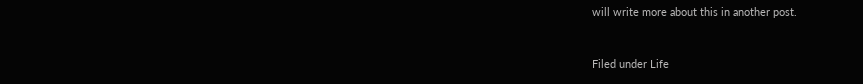will write more about this in another post.


Filed under Life